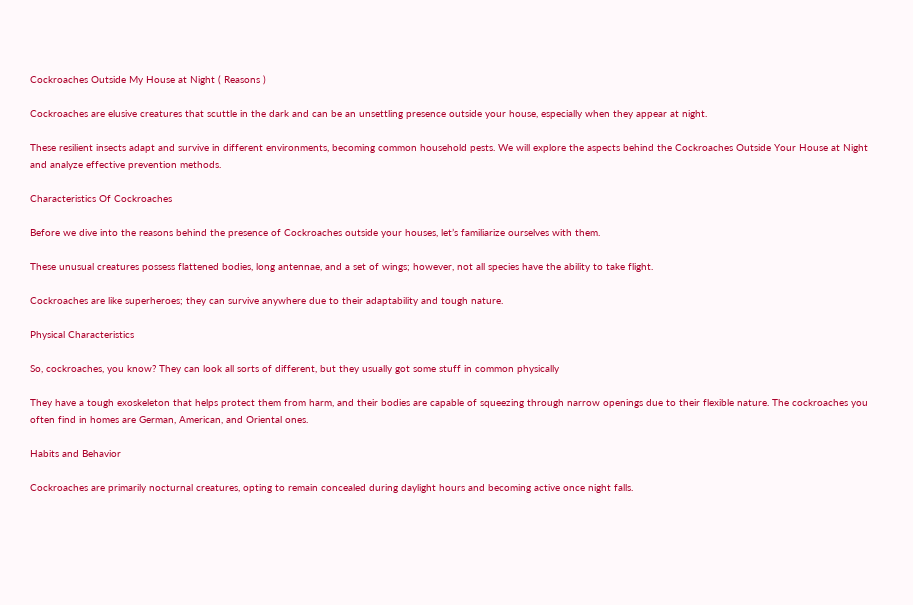Cockroaches Outside My House at Night ( Reasons )

Cockroaches are elusive creatures that scuttle in the dark and can be an unsettling presence outside your house, especially when they appear at night.

These resilient insects adapt and survive in different environments, becoming common household pests. We will explore the aspects behind the Cockroaches Outside Your House at Night and analyze effective prevention methods.

Characteristics Of Cockroaches

Before we dive into the reasons behind the presence of Cockroaches outside your houses, let’s familiarize ourselves with them.

These unusual creatures possess flattened bodies, long antennae, and a set of wings; however, not all species have the ability to take flight.

Cockroaches are like superheroes; they can survive anywhere due to their adaptability and tough nature.

Physical Characteristics

So, cockroaches, you know? They can look all sorts of different, but they usually got some stuff in common physically

They have a tough exoskeleton that helps protect them from harm, and their bodies are capable of squeezing through narrow openings due to their flexible nature. The cockroaches you often find in homes are German, American, and Oriental ones.

Habits and Behavior

Cockroaches are primarily nocturnal creatures, opting to remain concealed during daylight hours and becoming active once night falls.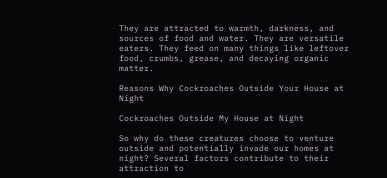They are attracted to warmth, darkness, and sources of food and water. They are versatile eaters. They feed on many things like leftover food, crumbs, grease, and decaying organic matter.

Reasons Why Cockroaches Outside Your House at Night

Cockroaches Outside My House at Night

So why do these creatures choose to venture outside and potentially invade our homes at night? Several factors contribute to their attraction to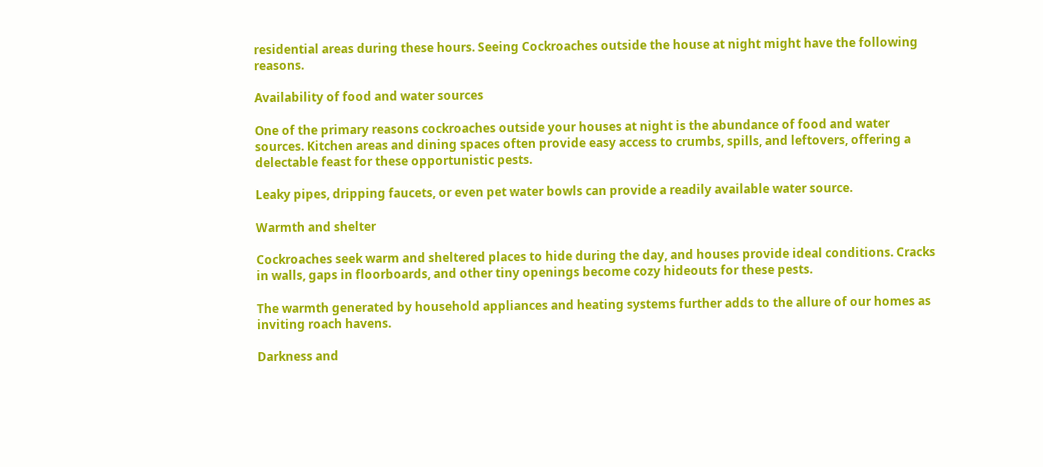residential areas during these hours. Seeing Cockroaches outside the house at night might have the following reasons.

Availability of food and water sources

One of the primary reasons cockroaches outside your houses at night is the abundance of food and water sources. Kitchen areas and dining spaces often provide easy access to crumbs, spills, and leftovers, offering a delectable feast for these opportunistic pests.

Leaky pipes, dripping faucets, or even pet water bowls can provide a readily available water source.

Warmth and shelter

Cockroaches seek warm and sheltered places to hide during the day, and houses provide ideal conditions. Cracks in walls, gaps in floorboards, and other tiny openings become cozy hideouts for these pests.

The warmth generated by household appliances and heating systems further adds to the allure of our homes as inviting roach havens.

Darkness and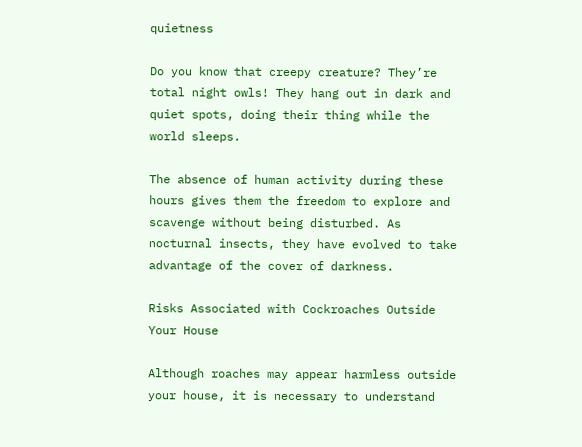quietness

Do you know that creepy creature? They’re total night owls! They hang out in dark and quiet spots, doing their thing while the world sleeps.

The absence of human activity during these hours gives them the freedom to explore and scavenge without being disturbed. As nocturnal insects, they have evolved to take advantage of the cover of darkness.

Risks Associated with Cockroaches Outside Your House

Although roaches may appear harmless outside your house, it is necessary to understand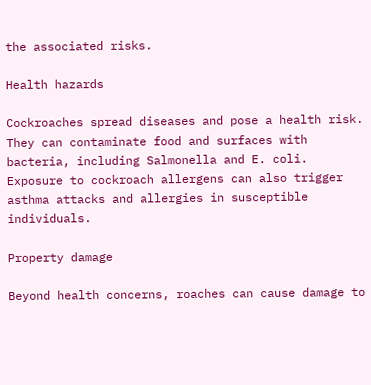the associated risks.

Health hazards

Cockroaches spread diseases and pose a health risk. They can contaminate food and surfaces with bacteria, including Salmonella and E. coli. Exposure to cockroach allergens can also trigger asthma attacks and allergies in susceptible individuals.

Property damage

Beyond health concerns, roaches can cause damage to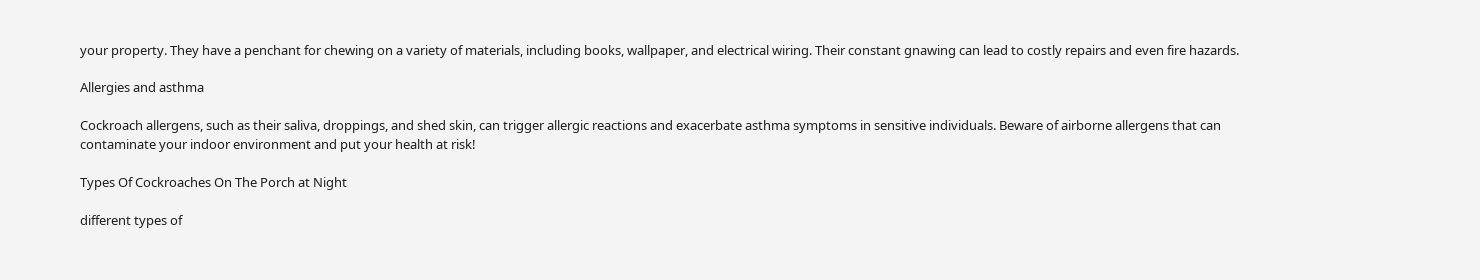your property. They have a penchant for chewing on a variety of materials, including books, wallpaper, and electrical wiring. Their constant gnawing can lead to costly repairs and even fire hazards.

Allergies and asthma

Cockroach allergens, such as their saliva, droppings, and shed skin, can trigger allergic reactions and exacerbate asthma symptoms in sensitive individuals. Beware of airborne allergens that can contaminate your indoor environment and put your health at risk!

Types Of Cockroaches On The Porch at Night

different types of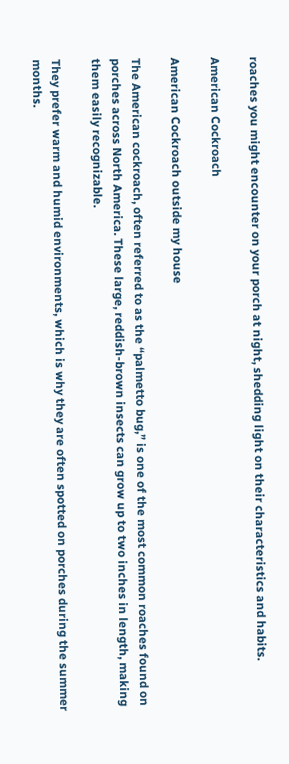roaches you might encounter on your porch at night, shedding light on their characteristics and habits.

American Cockroach

American Cockroach outside my house

The American cockroach, often referred to as the “palmetto bug,” is one of the most common roaches found on porches across North America. These large, reddish-brown insects can grow up to two inches in length, making them easily recognizable.

They prefer warm and humid environments, which is why they are often spotted on porches during the summer months.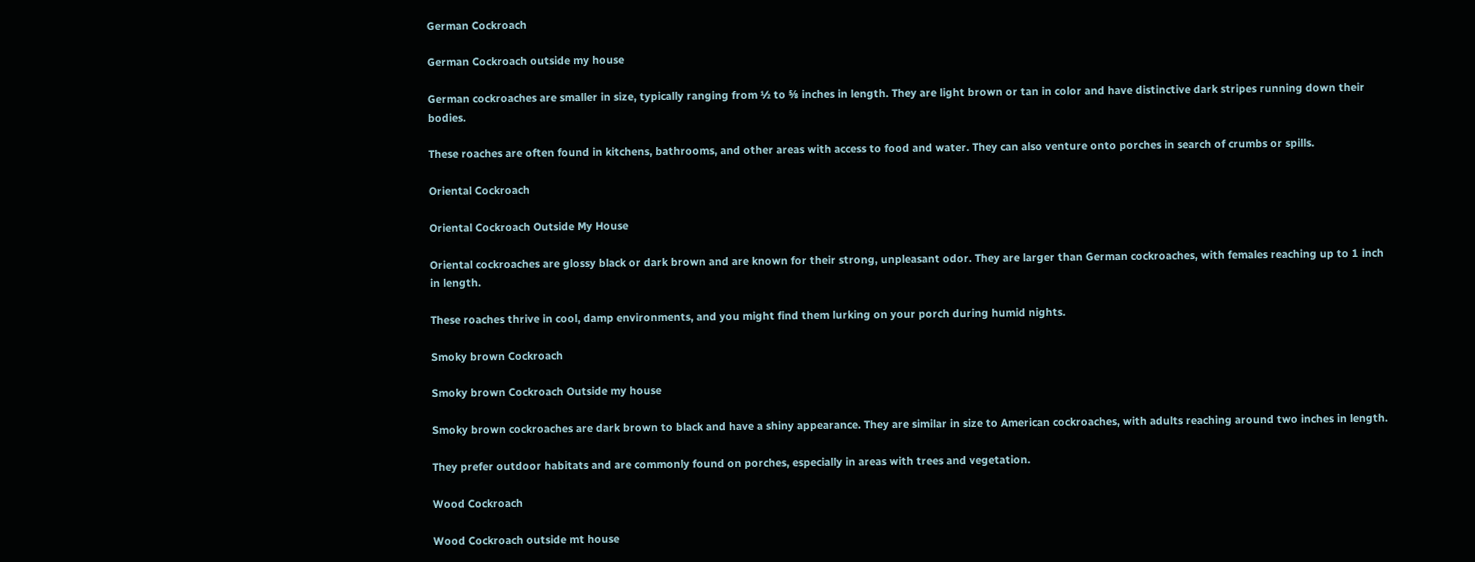German Cockroach

German Cockroach outside my house

German cockroaches are smaller in size, typically ranging from ½ to ⅝ inches in length. They are light brown or tan in color and have distinctive dark stripes running down their bodies.

These roaches are often found in kitchens, bathrooms, and other areas with access to food and water. They can also venture onto porches in search of crumbs or spills.

Oriental Cockroach

Oriental Cockroach Outside My House

Oriental cockroaches are glossy black or dark brown and are known for their strong, unpleasant odor. They are larger than German cockroaches, with females reaching up to 1 inch in length.

These roaches thrive in cool, damp environments, and you might find them lurking on your porch during humid nights.

Smoky brown Cockroach

Smoky brown Cockroach Outside my house

Smoky brown cockroaches are dark brown to black and have a shiny appearance. They are similar in size to American cockroaches, with adults reaching around two inches in length.

They prefer outdoor habitats and are commonly found on porches, especially in areas with trees and vegetation.

Wood Cockroach

Wood Cockroach outside mt house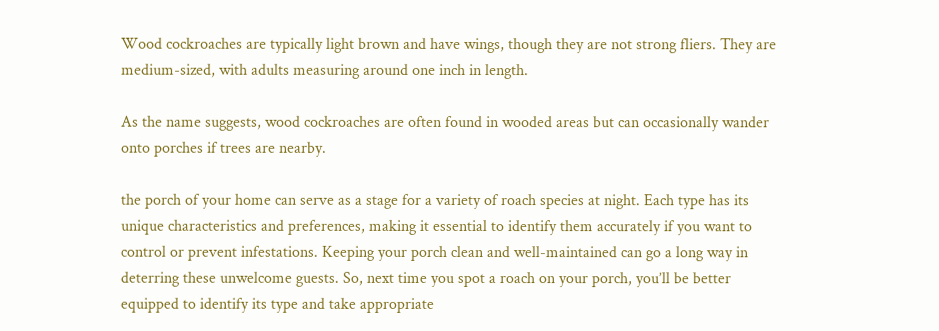Wood cockroaches are typically light brown and have wings, though they are not strong fliers. They are medium-sized, with adults measuring around one inch in length.

As the name suggests, wood cockroaches are often found in wooded areas but can occasionally wander onto porches if trees are nearby.

the porch of your home can serve as a stage for a variety of roach species at night. Each type has its unique characteristics and preferences, making it essential to identify them accurately if you want to control or prevent infestations. Keeping your porch clean and well-maintained can go a long way in deterring these unwelcome guests. So, next time you spot a roach on your porch, you’ll be better equipped to identify its type and take appropriate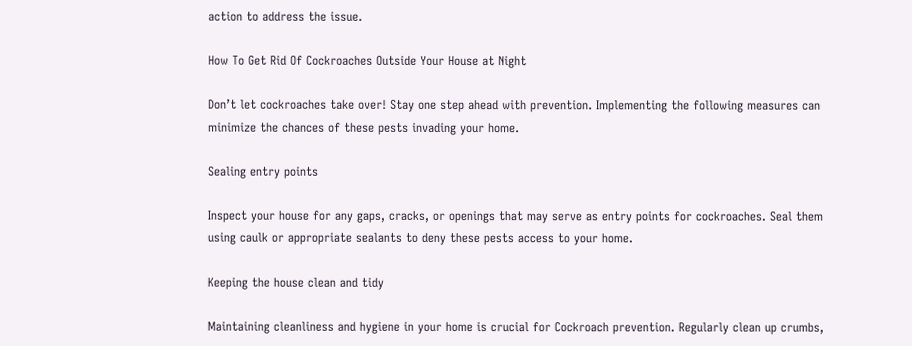action to address the issue.

How To Get Rid Of Cockroaches Outside Your House at Night

Don’t let cockroaches take over! Stay one step ahead with prevention. Implementing the following measures can minimize the chances of these pests invading your home.

Sealing entry points

Inspect your house for any gaps, cracks, or openings that may serve as entry points for cockroaches. Seal them using caulk or appropriate sealants to deny these pests access to your home.

Keeping the house clean and tidy

Maintaining cleanliness and hygiene in your home is crucial for Cockroach prevention. Regularly clean up crumbs,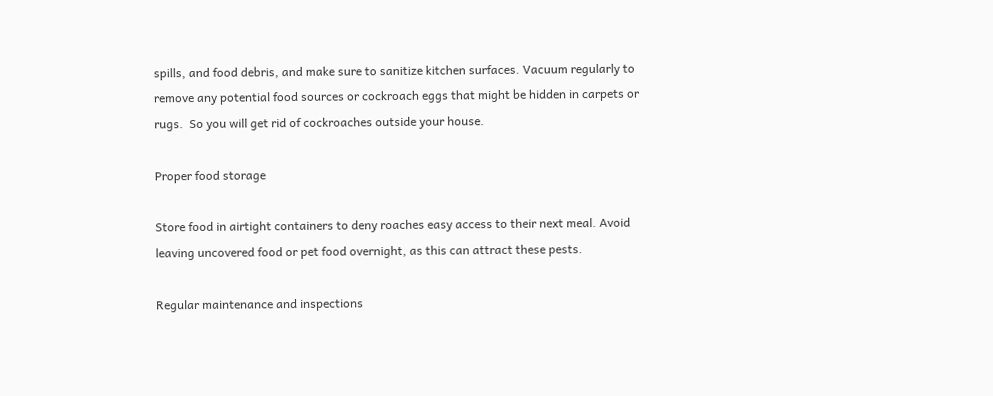spills, and food debris, and make sure to sanitize kitchen surfaces. Vacuum regularly to remove any potential food sources or cockroach eggs that might be hidden in carpets or rugs.  So you will get rid of cockroaches outside your house.

Proper food storage

Store food in airtight containers to deny roaches easy access to their next meal. Avoid leaving uncovered food or pet food overnight, as this can attract these pests.

Regular maintenance and inspections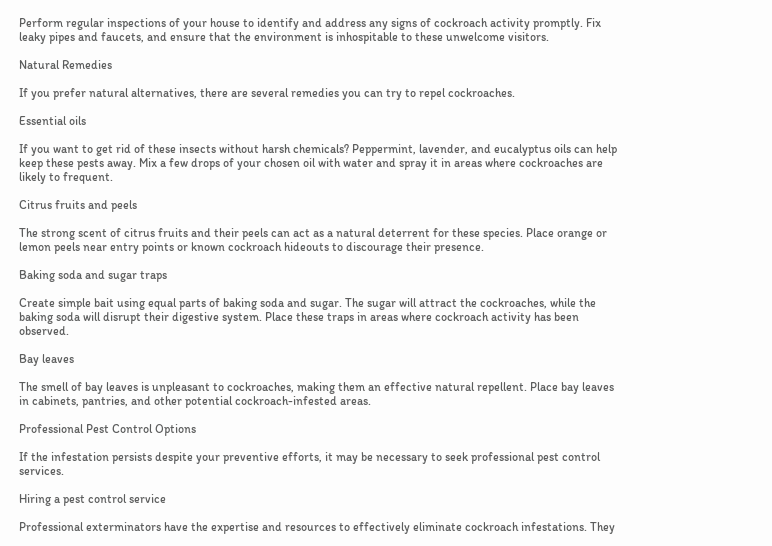Perform regular inspections of your house to identify and address any signs of cockroach activity promptly. Fix leaky pipes and faucets, and ensure that the environment is inhospitable to these unwelcome visitors.

Natural Remedies

If you prefer natural alternatives, there are several remedies you can try to repel cockroaches.

Essential oils

If you want to get rid of these insects without harsh chemicals? Peppermint, lavender, and eucalyptus oils can help keep these pests away. Mix a few drops of your chosen oil with water and spray it in areas where cockroaches are likely to frequent.

Citrus fruits and peels

The strong scent of citrus fruits and their peels can act as a natural deterrent for these species. Place orange or lemon peels near entry points or known cockroach hideouts to discourage their presence.

Baking soda and sugar traps

Create simple bait using equal parts of baking soda and sugar. The sugar will attract the cockroaches, while the baking soda will disrupt their digestive system. Place these traps in areas where cockroach activity has been observed.

Bay leaves

The smell of bay leaves is unpleasant to cockroaches, making them an effective natural repellent. Place bay leaves in cabinets, pantries, and other potential cockroach-infested areas.

Professional Pest Control Options

If the infestation persists despite your preventive efforts, it may be necessary to seek professional pest control services.

Hiring a pest control service

Professional exterminators have the expertise and resources to effectively eliminate cockroach infestations. They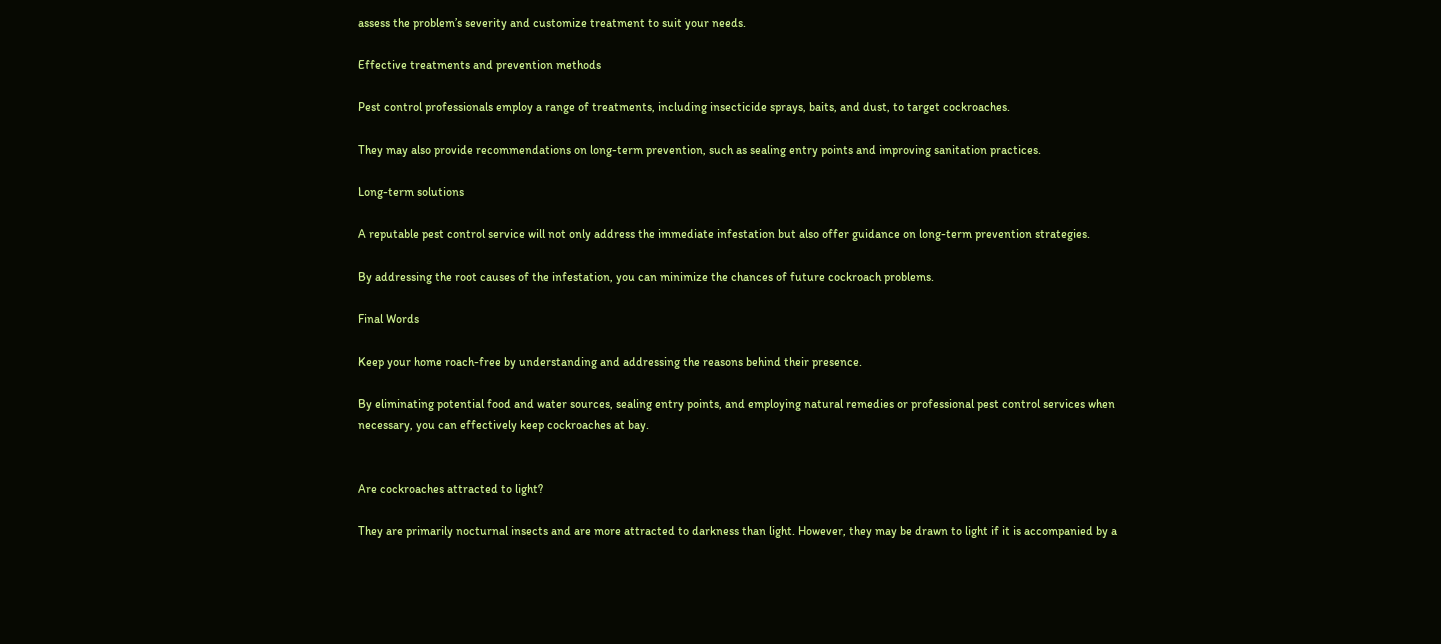assess the problem’s severity and customize treatment to suit your needs.

Effective treatments and prevention methods

Pest control professionals employ a range of treatments, including insecticide sprays, baits, and dust, to target cockroaches.

They may also provide recommendations on long-term prevention, such as sealing entry points and improving sanitation practices.

Long-term solutions

A reputable pest control service will not only address the immediate infestation but also offer guidance on long-term prevention strategies.

By addressing the root causes of the infestation, you can minimize the chances of future cockroach problems.

Final Words

Keep your home roach-free by understanding and addressing the reasons behind their presence.

By eliminating potential food and water sources, sealing entry points, and employing natural remedies or professional pest control services when necessary, you can effectively keep cockroaches at bay.


Are cockroaches attracted to light?

They are primarily nocturnal insects and are more attracted to darkness than light. However, they may be drawn to light if it is accompanied by a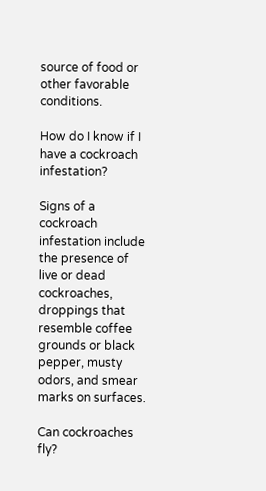source of food or other favorable conditions.

How do I know if I have a cockroach infestation?

Signs of a cockroach infestation include the presence of live or dead cockroaches, droppings that resemble coffee grounds or black pepper, musty odors, and smear marks on surfaces.

Can cockroaches fly?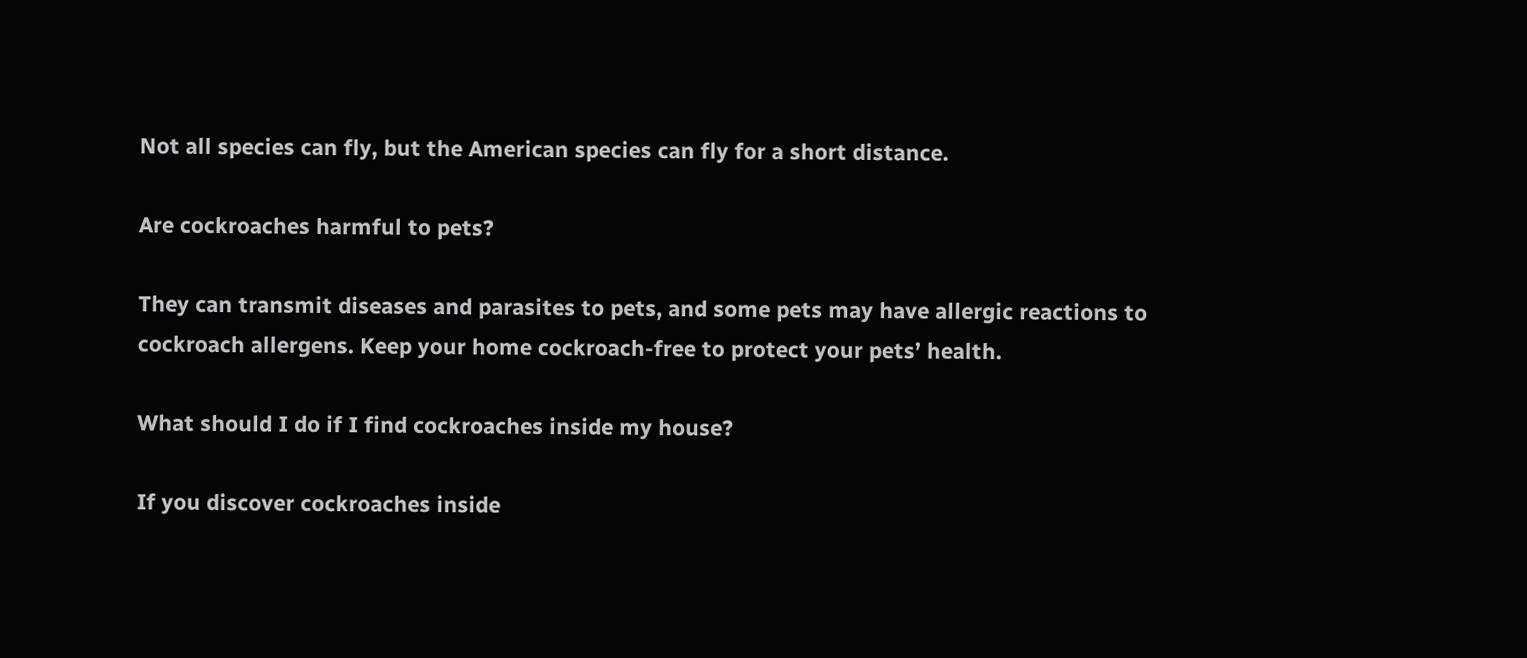Not all species can fly, but the American species can fly for a short distance.

Are cockroaches harmful to pets?

They can transmit diseases and parasites to pets, and some pets may have allergic reactions to cockroach allergens. Keep your home cockroach-free to protect your pets’ health.

What should I do if I find cockroaches inside my house?

If you discover cockroaches inside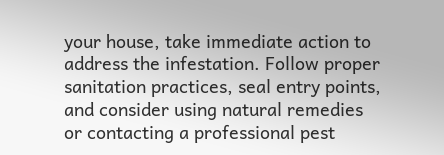your house, take immediate action to address the infestation. Follow proper sanitation practices, seal entry points, and consider using natural remedies or contacting a professional pest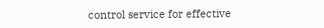control service for effective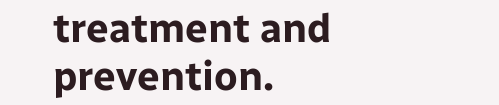treatment and prevention.